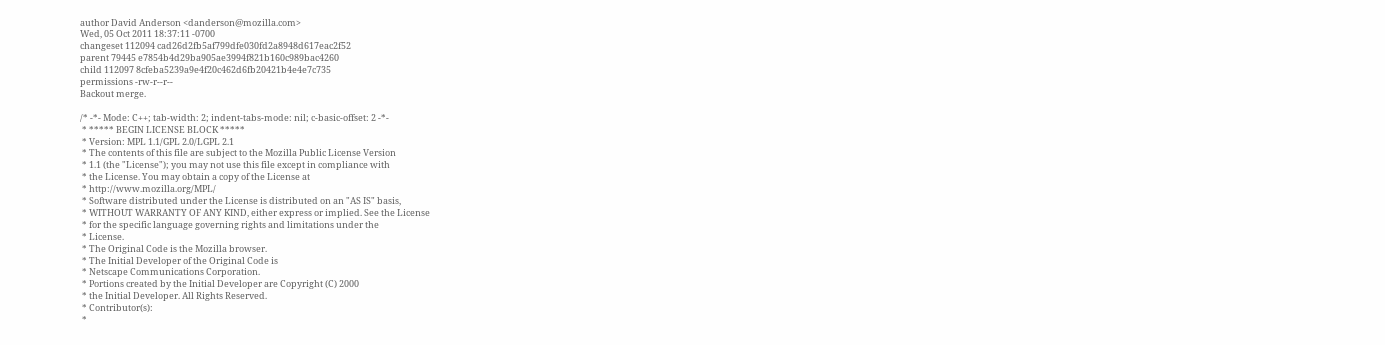author David Anderson <danderson@mozilla.com>
Wed, 05 Oct 2011 18:37:11 -0700
changeset 112094 cad26d2fb5af799dfe030fd2a8948d617eac2f52
parent 79445 e7854b4d29ba905ae3994f821b160c989bac4260
child 112097 8cfeba5239a9e4f20c462d6fb20421b4e4e7c735
permissions -rw-r--r--
Backout merge.

/* -*- Mode: C++; tab-width: 2; indent-tabs-mode: nil; c-basic-offset: 2 -*-
 * ***** BEGIN LICENSE BLOCK *****
 * Version: MPL 1.1/GPL 2.0/LGPL 2.1
 * The contents of this file are subject to the Mozilla Public License Version
 * 1.1 (the "License"); you may not use this file except in compliance with
 * the License. You may obtain a copy of the License at
 * http://www.mozilla.org/MPL/
 * Software distributed under the License is distributed on an "AS IS" basis,
 * WITHOUT WARRANTY OF ANY KIND, either express or implied. See the License
 * for the specific language governing rights and limitations under the
 * License.
 * The Original Code is the Mozilla browser.
 * The Initial Developer of the Original Code is
 * Netscape Communications Corporation.
 * Portions created by the Initial Developer are Copyright (C) 2000
 * the Initial Developer. All Rights Reserved.
 * Contributor(s):
 *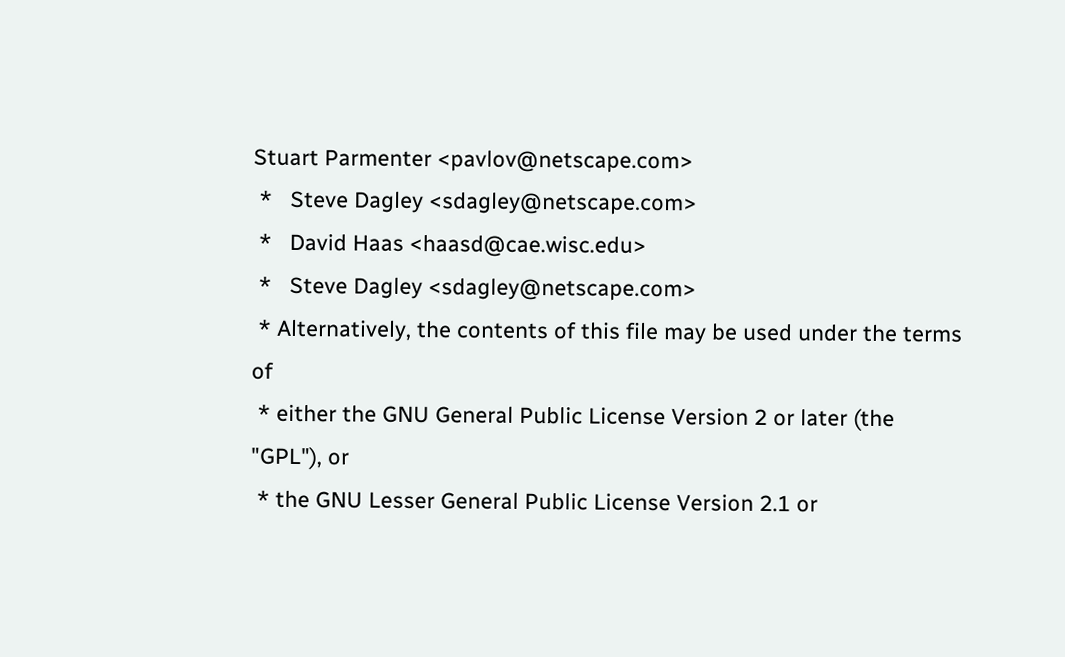Stuart Parmenter <pavlov@netscape.com>
 *   Steve Dagley <sdagley@netscape.com>
 *   David Haas <haasd@cae.wisc.edu>
 *   Steve Dagley <sdagley@netscape.com>
 * Alternatively, the contents of this file may be used under the terms of
 * either the GNU General Public License Version 2 or later (the "GPL"), or
 * the GNU Lesser General Public License Version 2.1 or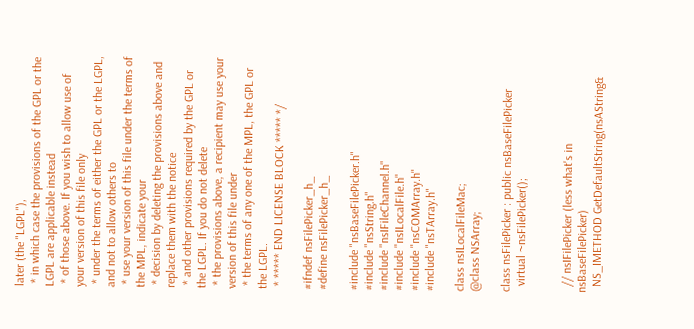later (the "LGPL"),
 * in which case the provisions of the GPL or the LGPL are applicable instead
 * of those above. If you wish to allow use of your version of this file only
 * under the terms of either the GPL or the LGPL, and not to allow others to
 * use your version of this file under the terms of the MPL, indicate your
 * decision by deleting the provisions above and replace them with the notice
 * and other provisions required by the GPL or the LGPL. If you do not delete
 * the provisions above, a recipient may use your version of this file under
 * the terms of any one of the MPL, the GPL or the LGPL.
 * ***** END LICENSE BLOCK ***** */

#ifndef nsFilePicker_h_
#define nsFilePicker_h_

#include "nsBaseFilePicker.h"
#include "nsString.h"
#include "nsIFileChannel.h"
#include "nsILocalFile.h"
#include "nsCOMArray.h"
#include "nsTArray.h"

class nsILocalFileMac;
@class NSArray;

class nsFilePicker : public nsBaseFilePicker
  virtual ~nsFilePicker();


  // nsIFilePicker (less what's in nsBaseFilePicker)
  NS_IMETHOD GetDefaultString(nsAString&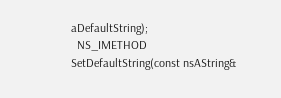aDefaultString);
  NS_IMETHOD SetDefaultString(const nsAString&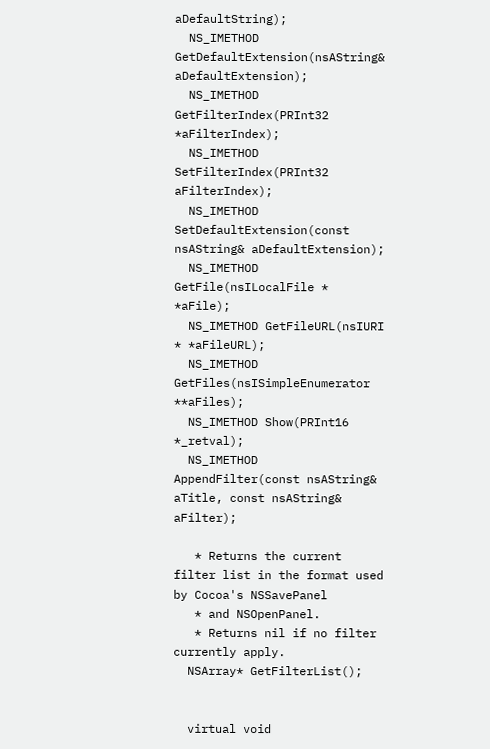aDefaultString);
  NS_IMETHOD GetDefaultExtension(nsAString& aDefaultExtension);
  NS_IMETHOD GetFilterIndex(PRInt32 *aFilterIndex);
  NS_IMETHOD SetFilterIndex(PRInt32 aFilterIndex);
  NS_IMETHOD SetDefaultExtension(const nsAString& aDefaultExtension);
  NS_IMETHOD GetFile(nsILocalFile * *aFile);
  NS_IMETHOD GetFileURL(nsIURI * *aFileURL);
  NS_IMETHOD GetFiles(nsISimpleEnumerator **aFiles);
  NS_IMETHOD Show(PRInt16 *_retval);
  NS_IMETHOD AppendFilter(const nsAString& aTitle, const nsAString& aFilter);

   * Returns the current filter list in the format used by Cocoa's NSSavePanel
   * and NSOpenPanel.
   * Returns nil if no filter currently apply.
  NSArray* GetFilterList();


  virtual void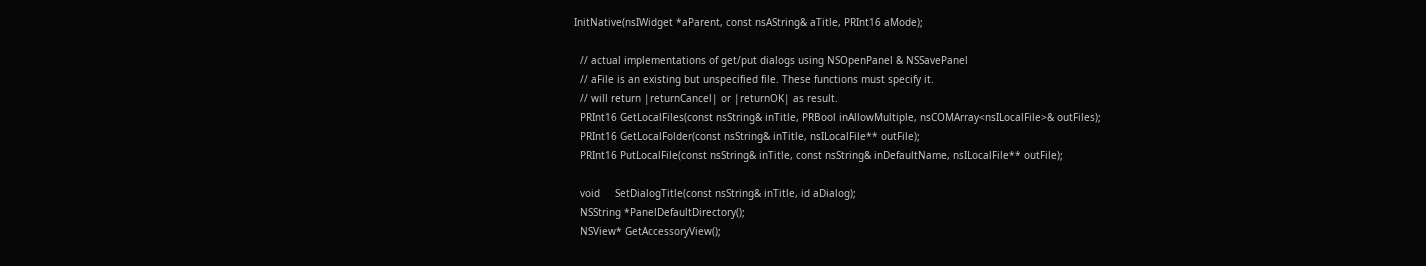InitNative(nsIWidget *aParent, const nsAString& aTitle, PRInt16 aMode);

  // actual implementations of get/put dialogs using NSOpenPanel & NSSavePanel
  // aFile is an existing but unspecified file. These functions must specify it.
  // will return |returnCancel| or |returnOK| as result.
  PRInt16 GetLocalFiles(const nsString& inTitle, PRBool inAllowMultiple, nsCOMArray<nsILocalFile>& outFiles);
  PRInt16 GetLocalFolder(const nsString& inTitle, nsILocalFile** outFile);
  PRInt16 PutLocalFile(const nsString& inTitle, const nsString& inDefaultName, nsILocalFile** outFile);

  void     SetDialogTitle(const nsString& inTitle, id aDialog);
  NSString *PanelDefaultDirectory();
  NSView* GetAccessoryView();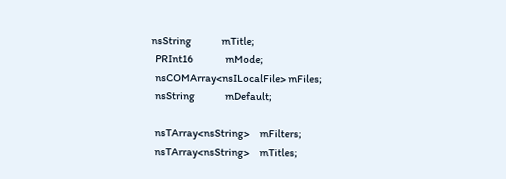nsString               mTitle;
  PRInt16                mMode;
  nsCOMArray<nsILocalFile> mFiles;
  nsString               mDefault;

  nsTArray<nsString>     mFilters;
  nsTArray<nsString>     mTitles;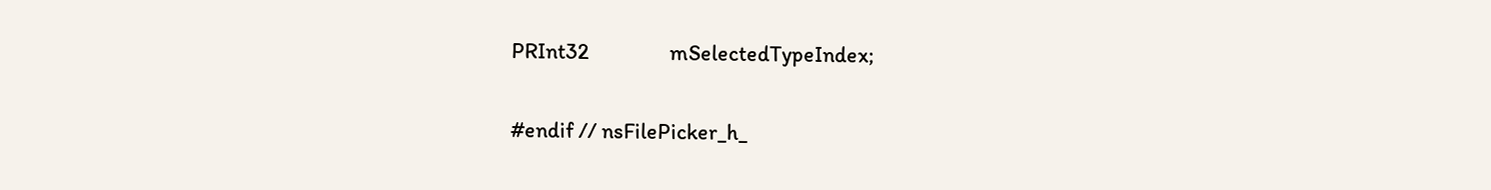PRInt32                mSelectedTypeIndex;

#endif // nsFilePicker_h_